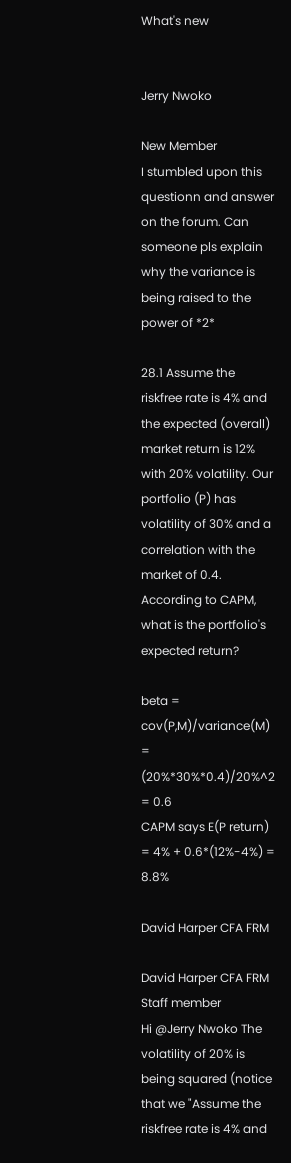What's new


Jerry Nwoko

New Member
I stumbled upon this questionn and answer on the forum. Can someone pls explain why the variance is being raised to the power of *2*

28.1 Assume the riskfree rate is 4% and the expected (overall) market return is 12% with 20% volatility. Our portfolio (P) has volatility of 30% and a correlation with the market of 0.4. According to CAPM, what is the portfolio's expected return?

beta = cov(P,M)/variance(M) = (20%*30%*0.4)/20%^2 = 0.6
CAPM says E(P return) = 4% + 0.6*(12%-4%) = 8.8%

David Harper CFA FRM

David Harper CFA FRM
Staff member
Hi @Jerry Nwoko The volatility of 20% is being squared (notice that we "Assume the riskfree rate is 4% and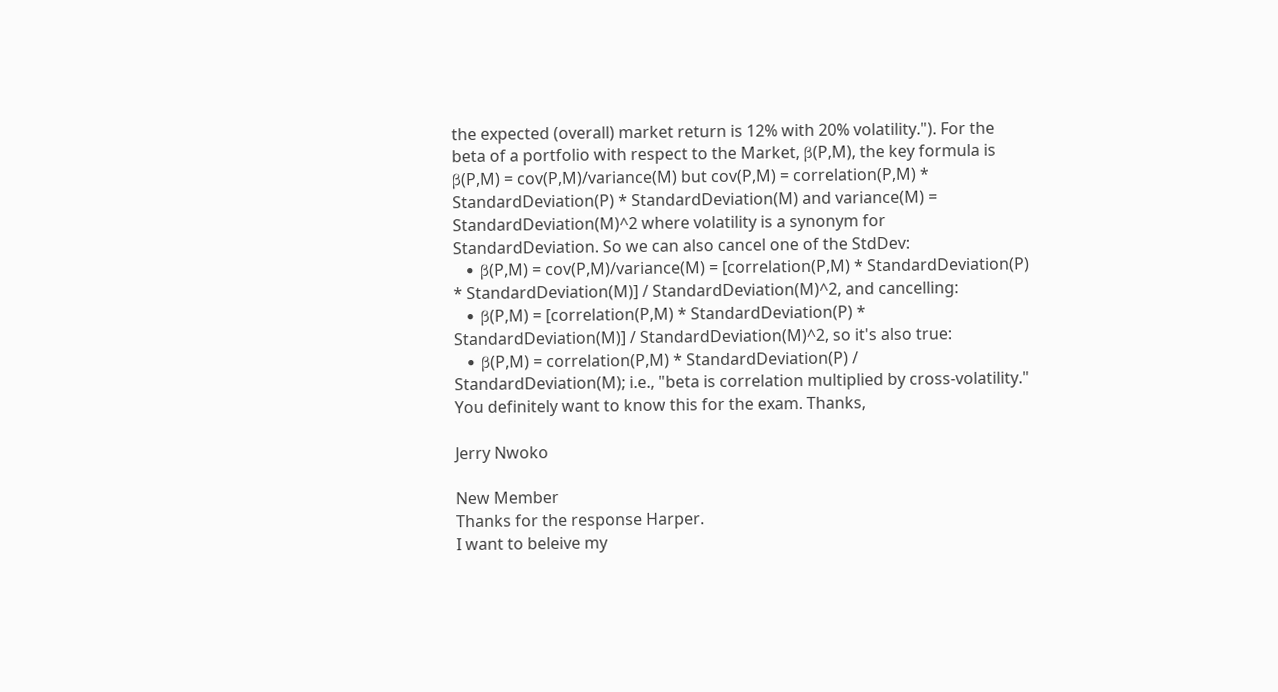the expected (overall) market return is 12% with 20% volatility."). For the beta of a portfolio with respect to the Market, β(P,M), the key formula is β(P,M) = cov(P,M)/variance(M) but cov(P,M) = correlation(P,M) * StandardDeviation(P) * StandardDeviation(M) and variance(M) = StandardDeviation(M)^2 where volatility is a synonym for StandardDeviation. So we can also cancel one of the StdDev:
  • β(P,M) = cov(P,M)/variance(M) = [correlation(P,M) * StandardDeviation(P) * StandardDeviation(M)] / StandardDeviation(M)^2, and cancelling:
  • β(P,M) = [correlation(P,M) * StandardDeviation(P) * StandardDeviation(M)] / StandardDeviation(M)^2, so it's also true:
  • β(P,M) = correlation(P,M) * StandardDeviation(P) / StandardDeviation(M); i.e., "beta is correlation multiplied by cross-volatility." You definitely want to know this for the exam. Thanks,

Jerry Nwoko

New Member
Thanks for the response Harper.
I want to beleive my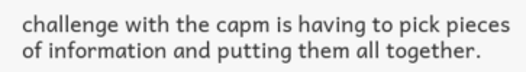challenge with the capm is having to pick pieces of information and putting them all together.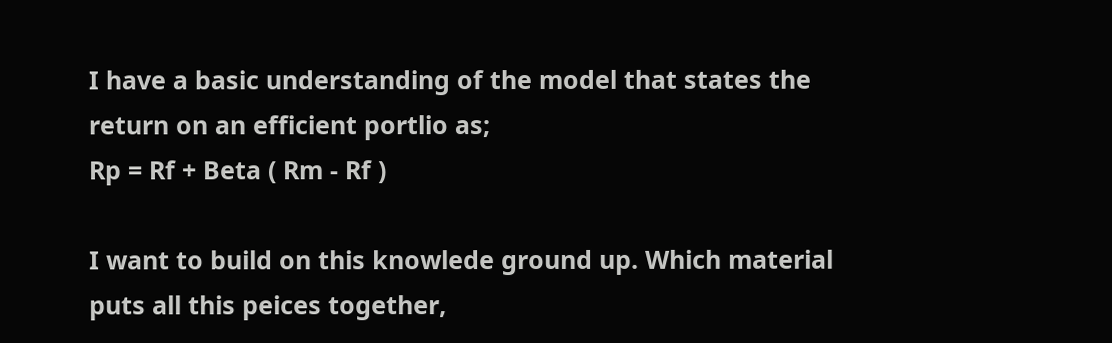I have a basic understanding of the model that states the return on an efficient portlio as;
Rp = Rf + Beta ( Rm - Rf )

I want to build on this knowlede ground up. Which material puts all this peices together,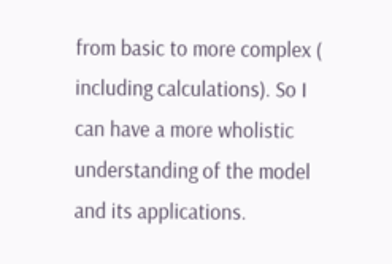from basic to more complex ( including calculations). So I can have a more wholistic understanding of the model and its applications.